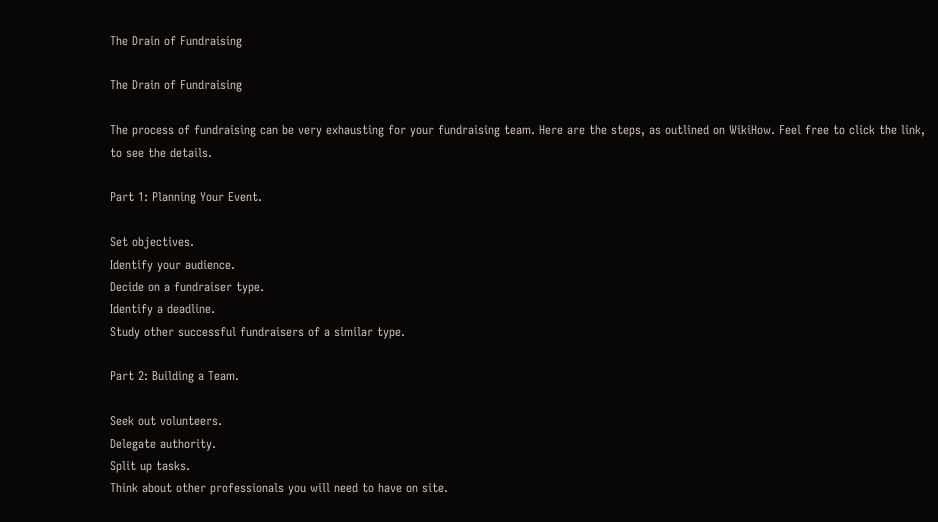The Drain of Fundraising

The Drain of Fundraising

The process of fundraising can be very exhausting for your fundraising team. Here are the steps, as outlined on WikiHow. Feel free to click the link, to see the details.

Part 1: Planning Your Event.

Set objectives.
Identify your audience.
Decide on a fundraiser type.
Identify a deadline.
Study other successful fundraisers of a similar type.

Part 2: Building a Team.

Seek out volunteers.
Delegate authority.
Split up tasks.
Think about other professionals you will need to have on site.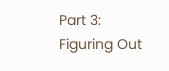Part 3: Figuring Out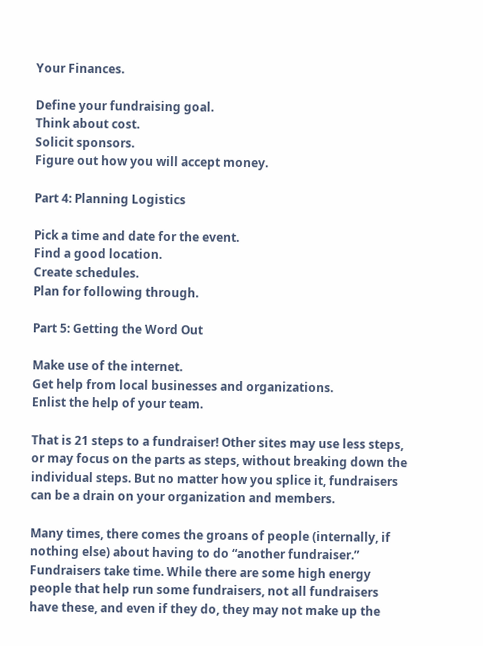Your Finances.

Define your fundraising goal.
Think about cost.
Solicit sponsors.
Figure out how you will accept money.

Part 4: Planning Logistics

Pick a time and date for the event.
Find a good location.
Create schedules.
Plan for following through.

Part 5: Getting the Word Out

Make use of the internet.
Get help from local businesses and organizations.
Enlist the help of your team.

That is 21 steps to a fundraiser! Other sites may use less steps, or may focus on the parts as steps, without breaking down the individual steps. But no matter how you splice it, fundraisers can be a drain on your organization and members.

Many times, there comes the groans of people (internally, if nothing else) about having to do “another fundraiser.” Fundraisers take time. While there are some high energy people that help run some fundraisers, not all fundraisers have these, and even if they do, they may not make up the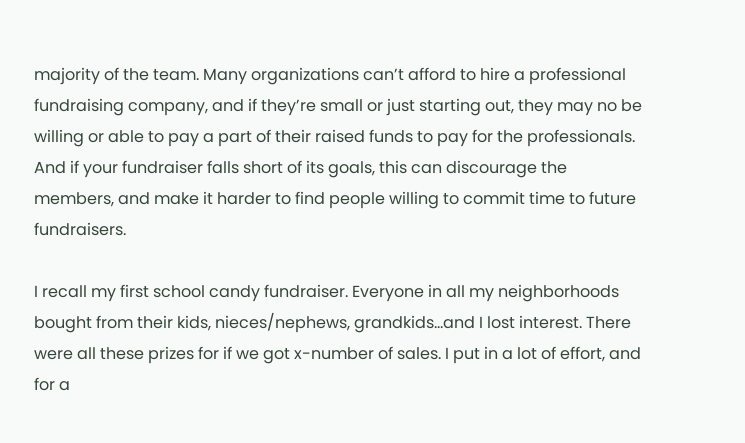majority of the team. Many organizations can’t afford to hire a professional fundraising company, and if they’re small or just starting out, they may no be willing or able to pay a part of their raised funds to pay for the professionals. And if your fundraiser falls short of its goals, this can discourage the members, and make it harder to find people willing to commit time to future fundraisers.

I recall my first school candy fundraiser. Everyone in all my neighborhoods bought from their kids, nieces/nephews, grandkids…and I lost interest. There were all these prizes for if we got x-number of sales. I put in a lot of effort, and for a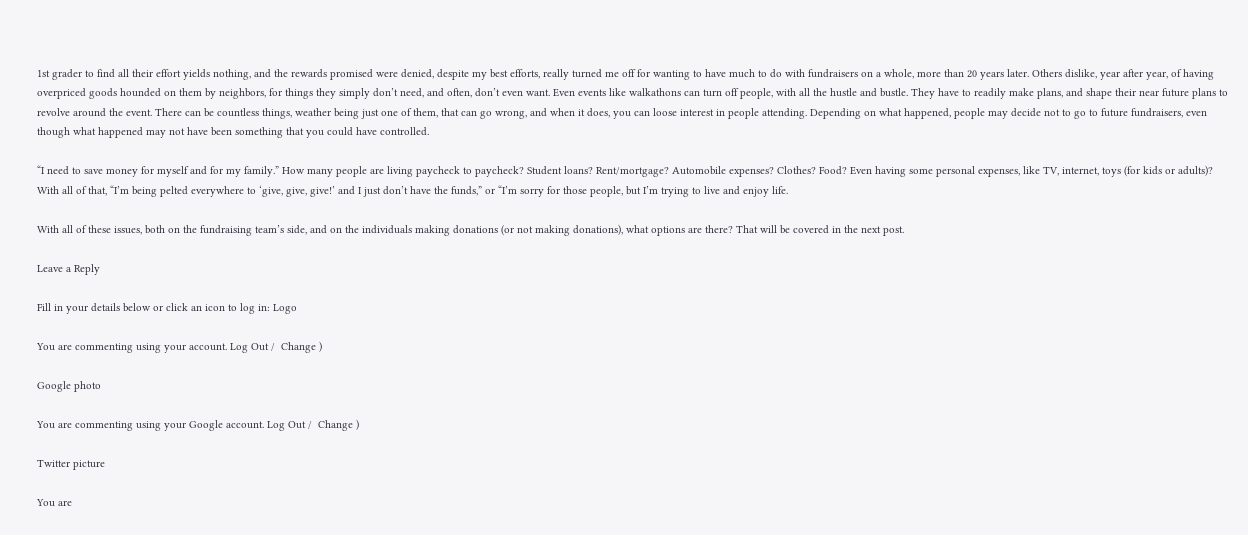1st grader to find all their effort yields nothing, and the rewards promised were denied, despite my best efforts, really turned me off for wanting to have much to do with fundraisers on a whole, more than 20 years later. Others dislike, year after year, of having overpriced goods hounded on them by neighbors, for things they simply don’t need, and often, don’t even want. Even events like walkathons can turn off people, with all the hustle and bustle. They have to readily make plans, and shape their near future plans to revolve around the event. There can be countless things, weather being just one of them, that can go wrong, and when it does, you can loose interest in people attending. Depending on what happened, people may decide not to go to future fundraisers, even though what happened may not have been something that you could have controlled.

“I need to save money for myself and for my family.” How many people are living paycheck to paycheck? Student loans? Rent/mortgage? Automobile expenses? Clothes? Food? Even having some personal expenses, like TV, internet, toys (for kids or adults)? With all of that, “I’m being pelted everywhere to ‘give, give, give!’ and I just don’t have the funds,” or “I’m sorry for those people, but I’m trying to live and enjoy life.

With all of these issues, both on the fundraising team’s side, and on the individuals making donations (or not making donations), what options are there? That will be covered in the next post.

Leave a Reply

Fill in your details below or click an icon to log in: Logo

You are commenting using your account. Log Out /  Change )

Google photo

You are commenting using your Google account. Log Out /  Change )

Twitter picture

You are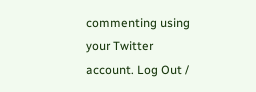commenting using your Twitter account. Log Out /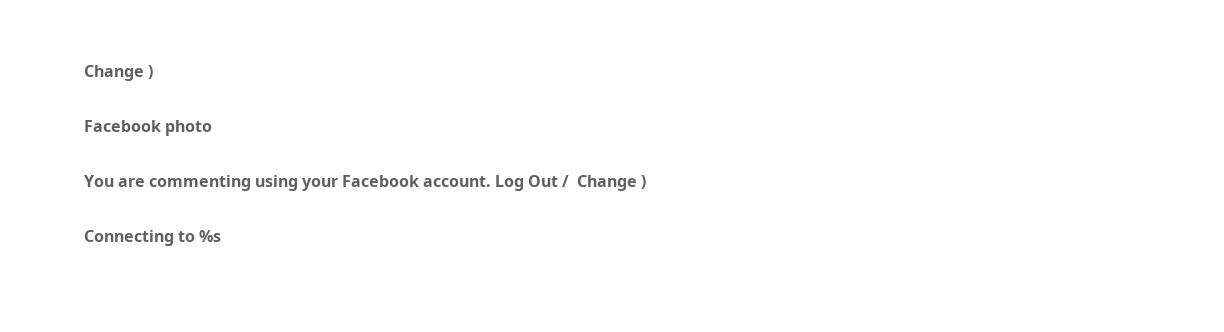Change )

Facebook photo

You are commenting using your Facebook account. Log Out /  Change )

Connecting to %s